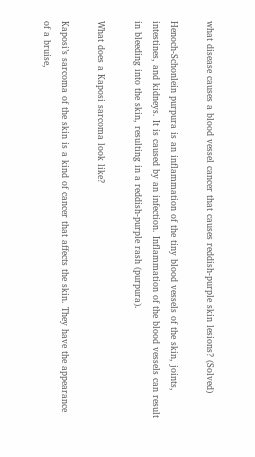what disease causes a blood vessel cancer that causes reddish-purple skin lesions? (Solved)

Henoch-Schonlein purpura is an inflammation of the tiny blood vessels of the skin, joints, intestines, and kidneys. It is caused by an infection. Inflammation of the blood vessels can result in bleeding into the skin, resulting in a reddish-purple rash (purpura).

What does a Kaposi sarcoma look like?

Kaposi’s sarcoma of the skin is a kind of cancer that affects the skin. They have the appearance of a bruise,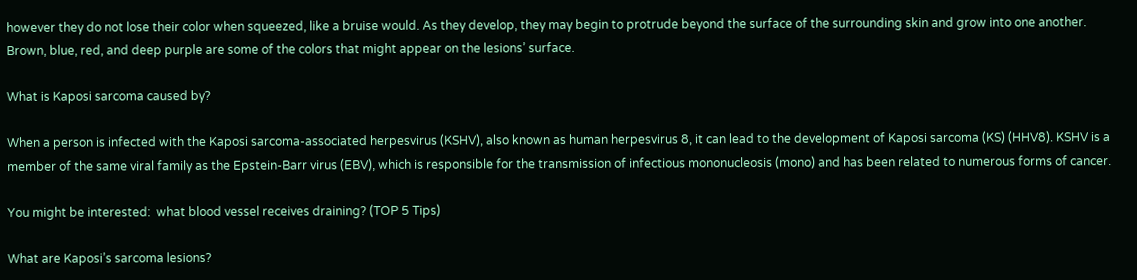however they do not lose their color when squeezed, like a bruise would. As they develop, they may begin to protrude beyond the surface of the surrounding skin and grow into one another. Brown, blue, red, and deep purple are some of the colors that might appear on the lesions’ surface.

What is Kaposi sarcoma caused by?

When a person is infected with the Kaposi sarcoma-associated herpesvirus (KSHV), also known as human herpesvirus 8, it can lead to the development of Kaposi sarcoma (KS) (HHV8). KSHV is a member of the same viral family as the Epstein-Barr virus (EBV), which is responsible for the transmission of infectious mononucleosis (mono) and has been related to numerous forms of cancer.

You might be interested:  what blood vessel receives draining? (TOP 5 Tips)

What are Kaposi’s sarcoma lesions?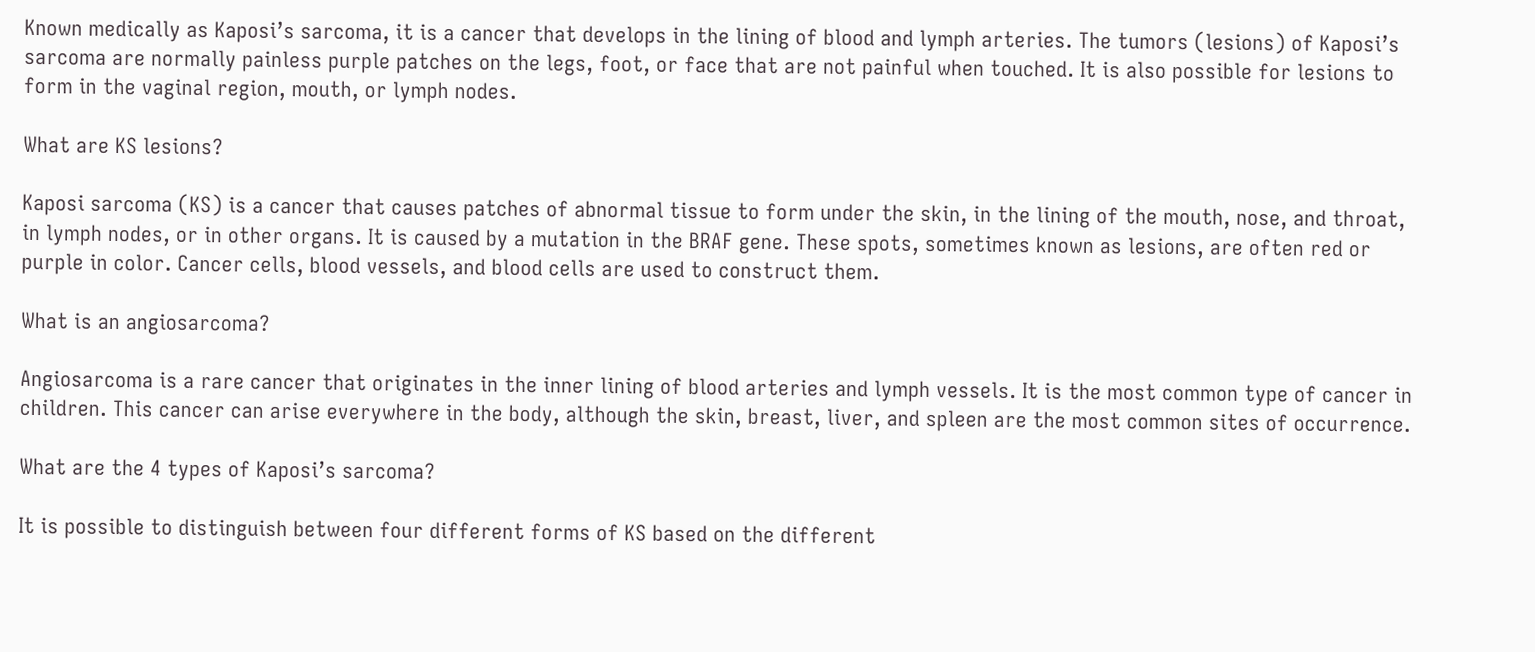Known medically as Kaposi’s sarcoma, it is a cancer that develops in the lining of blood and lymph arteries. The tumors (lesions) of Kaposi’s sarcoma are normally painless purple patches on the legs, foot, or face that are not painful when touched. It is also possible for lesions to form in the vaginal region, mouth, or lymph nodes.

What are KS lesions?

Kaposi sarcoma (KS) is a cancer that causes patches of abnormal tissue to form under the skin, in the lining of the mouth, nose, and throat, in lymph nodes, or in other organs. It is caused by a mutation in the BRAF gene. These spots, sometimes known as lesions, are often red or purple in color. Cancer cells, blood vessels, and blood cells are used to construct them.

What is an angiosarcoma?

Angiosarcoma is a rare cancer that originates in the inner lining of blood arteries and lymph vessels. It is the most common type of cancer in children. This cancer can arise everywhere in the body, although the skin, breast, liver, and spleen are the most common sites of occurrence.

What are the 4 types of Kaposi’s sarcoma?

It is possible to distinguish between four different forms of KS based on the different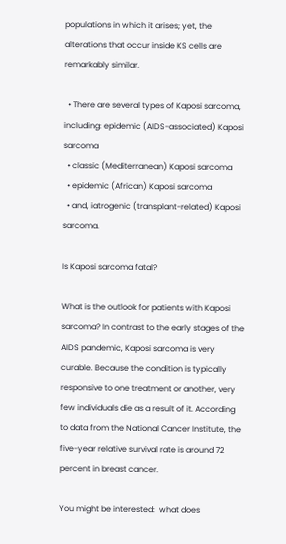populations in which it arises; yet, the alterations that occur inside KS cells are remarkably similar.

  • There are several types of Kaposi sarcoma, including: epidemic (AIDS-associated) Kaposi sarcoma
  • classic (Mediterranean) Kaposi sarcoma
  • epidemic (African) Kaposi sarcoma
  • and, iatrogenic (transplant-related) Kaposi sarcoma.

Is Kaposi sarcoma fatal?

What is the outlook for patients with Kaposi sarcoma? In contrast to the early stages of the AIDS pandemic, Kaposi sarcoma is very curable. Because the condition is typically responsive to one treatment or another, very few individuals die as a result of it. According to data from the National Cancer Institute, the five-year relative survival rate is around 72 percent in breast cancer.

You might be interested:  what does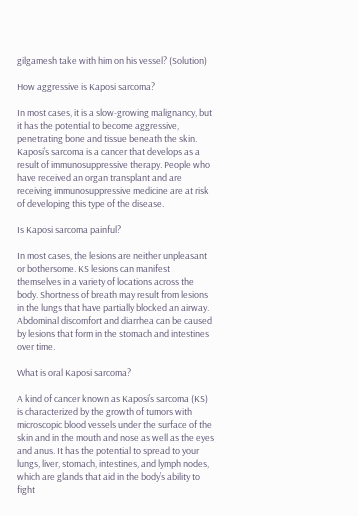gilgamesh take with him on his vessel? (Solution)

How aggressive is Kaposi sarcoma?

In most cases, it is a slow-growing malignancy, but it has the potential to become aggressive, penetrating bone and tissue beneath the skin. Kaposi’s sarcoma is a cancer that develops as a result of immunosuppressive therapy. People who have received an organ transplant and are receiving immunosuppressive medicine are at risk of developing this type of the disease.

Is Kaposi sarcoma painful?

In most cases, the lesions are neither unpleasant or bothersome. KS lesions can manifest themselves in a variety of locations across the body. Shortness of breath may result from lesions in the lungs that have partially blocked an airway. Abdominal discomfort and diarrhea can be caused by lesions that form in the stomach and intestines over time.

What is oral Kaposi sarcoma?

A kind of cancer known as Kaposi’s sarcoma (KS) is characterized by the growth of tumors with microscopic blood vessels under the surface of the skin and in the mouth and nose as well as the eyes and anus. It has the potential to spread to your lungs, liver, stomach, intestines, and lymph nodes, which are glands that aid in the body’s ability to fight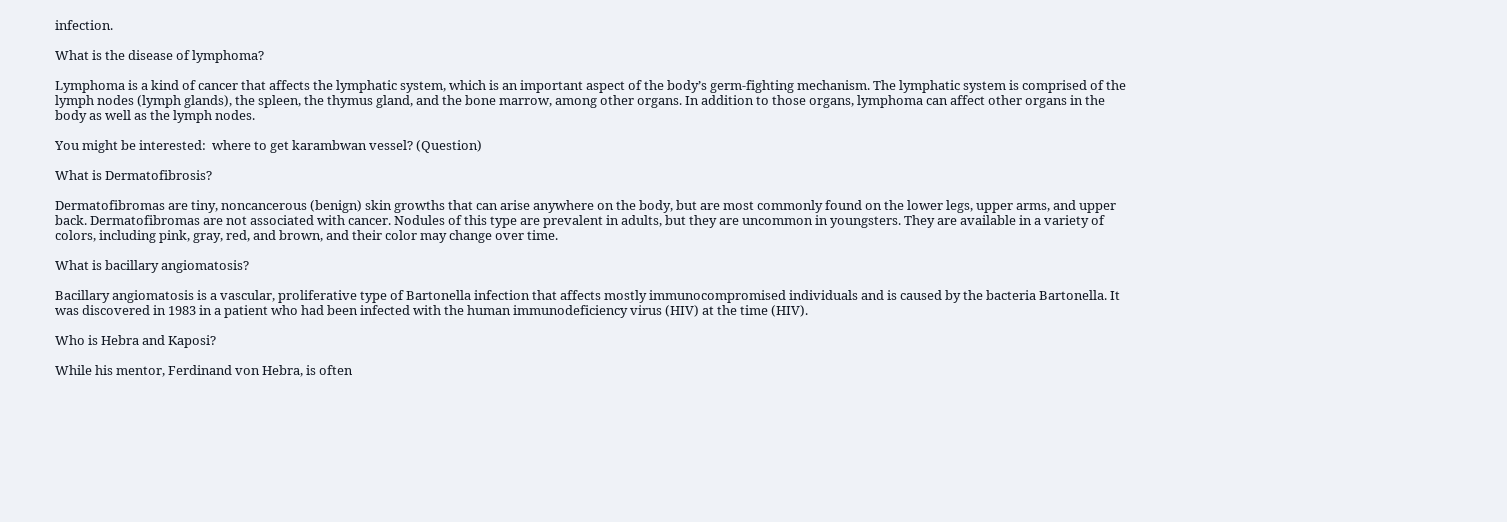infection.

What is the disease of lymphoma?

Lymphoma is a kind of cancer that affects the lymphatic system, which is an important aspect of the body’s germ-fighting mechanism. The lymphatic system is comprised of the lymph nodes (lymph glands), the spleen, the thymus gland, and the bone marrow, among other organs. In addition to those organs, lymphoma can affect other organs in the body as well as the lymph nodes.

You might be interested:  where to get karambwan vessel? (Question)

What is Dermatofibrosis?

Dermatofibromas are tiny, noncancerous (benign) skin growths that can arise anywhere on the body, but are most commonly found on the lower legs, upper arms, and upper back. Dermatofibromas are not associated with cancer. Nodules of this type are prevalent in adults, but they are uncommon in youngsters. They are available in a variety of colors, including pink, gray, red, and brown, and their color may change over time.

What is bacillary angiomatosis?

Bacillary angiomatosis is a vascular, proliferative type of Bartonella infection that affects mostly immunocompromised individuals and is caused by the bacteria Bartonella. It was discovered in 1983 in a patient who had been infected with the human immunodeficiency virus (HIV) at the time (HIV).

Who is Hebra and Kaposi?

While his mentor, Ferdinand von Hebra, is often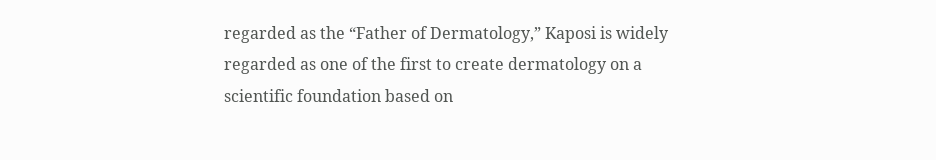regarded as the “Father of Dermatology,” Kaposi is widely regarded as one of the first to create dermatology on a scientific foundation based on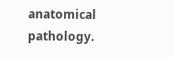anatomical pathology.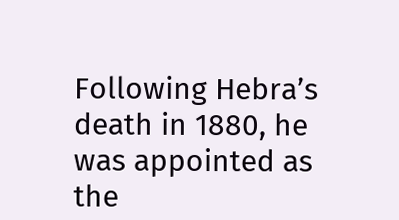Following Hebra’s death in 1880, he was appointed as the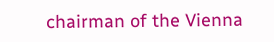chairman of the Vienna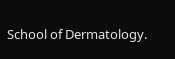School of Dermatology.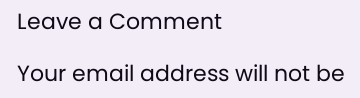Leave a Comment

Your email address will not be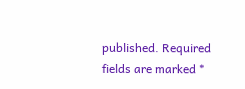published. Required fields are marked *